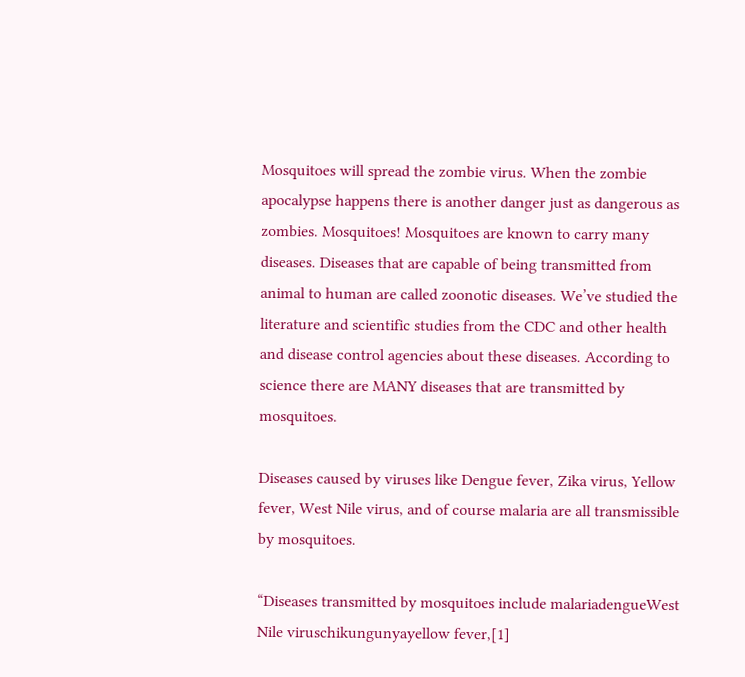Mosquitoes will spread the zombie virus. When the zombie apocalypse happens there is another danger just as dangerous as zombies. Mosquitoes! Mosquitoes are known to carry many diseases. Diseases that are capable of being transmitted from animal to human are called zoonotic diseases. We’ve studied the literature and scientific studies from the CDC and other health and disease control agencies about these diseases. According to science there are MANY diseases that are transmitted by mosquitoes.

Diseases caused by viruses like Dengue fever, Zika virus, Yellow fever, West Nile virus, and of course malaria are all transmissible by mosquitoes.

“Diseases transmitted by mosquitoes include malariadengueWest Nile viruschikungunyayellow fever,[1]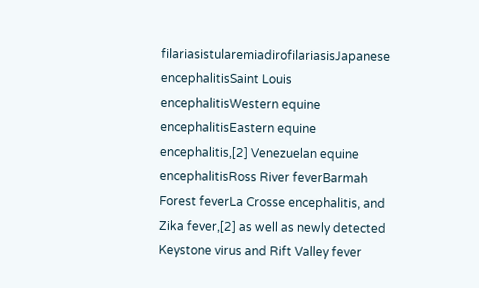filariasistularemiadirofilariasisJapanese encephalitisSaint Louis encephalitisWestern equine encephalitisEastern equine encephalitis,[2] Venezuelan equine encephalitisRoss River feverBarmah Forest feverLa Crosse encephalitis, and Zika fever,[2] as well as newly detected Keystone virus and Rift Valley fever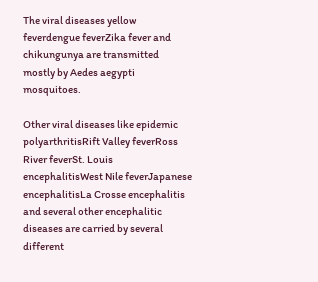The viral diseases yellow feverdengue feverZika fever and chikungunya are transmitted mostly by Aedes aegypti mosquitoes.

Other viral diseases like epidemic polyarthritisRift Valley feverRoss River feverSt. Louis encephalitisWest Nile feverJapanese encephalitisLa Crosse encephalitis and several other encephalitic diseases are carried by several different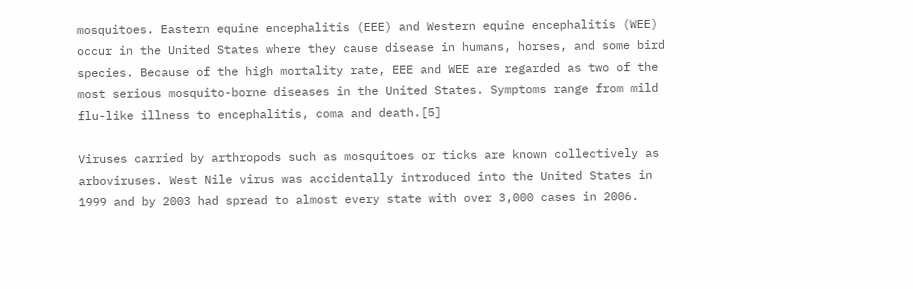mosquitoes. Eastern equine encephalitis (EEE) and Western equine encephalitis (WEE) occur in the United States where they cause disease in humans, horses, and some bird species. Because of the high mortality rate, EEE and WEE are regarded as two of the most serious mosquito-borne diseases in the United States. Symptoms range from mild flu-like illness to encephalitis, coma and death.[5]

Viruses carried by arthropods such as mosquitoes or ticks are known collectively as arboviruses. West Nile virus was accidentally introduced into the United States in 1999 and by 2003 had spread to almost every state with over 3,000 cases in 2006.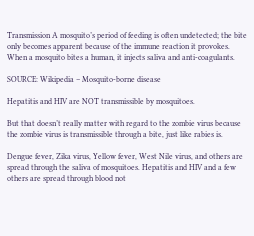Transmission A mosquito’s period of feeding is often undetected; the bite only becomes apparent because of the immune reaction it provokes. When a mosquito bites a human, it injects saliva and anti-coagulants.

SOURCE: Wikipedia – Mosquito-borne disease

Hepatitis and HIV are NOT transmissible by mosquitoes.

But that doesn’t really matter with regard to the zombie virus because the zombie virus is transmissible through a bite, just like rabies is.

Dengue fever, Zika virus, Yellow fever, West Nile virus, and others are spread through the saliva of mosquitoes. Hepatitis and HIV and a few others are spread through blood not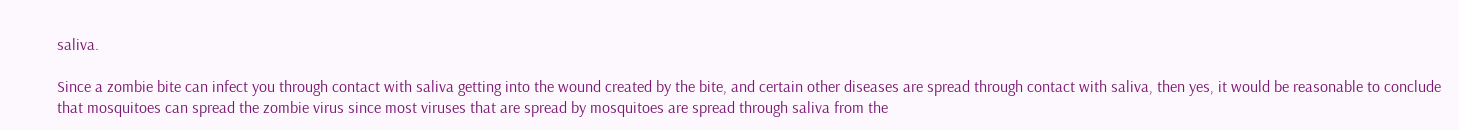saliva.

Since a zombie bite can infect you through contact with saliva getting into the wound created by the bite, and certain other diseases are spread through contact with saliva, then yes, it would be reasonable to conclude that mosquitoes can spread the zombie virus since most viruses that are spread by mosquitoes are spread through saliva from the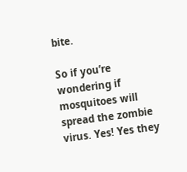bite.

So if you’re wondering if mosquitoes will spread the zombie virus. Yes! Yes they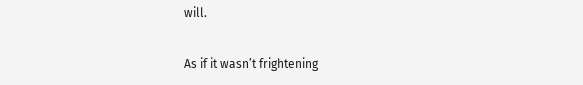will.

As if it wasn’t frightening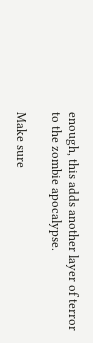enough, this adds another layer of terror to the zombie apocalypse.

Make sure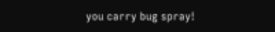you carry bug spray!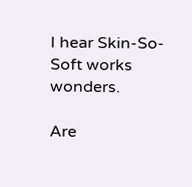I hear Skin-So-Soft works wonders.

Are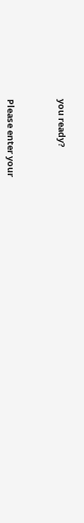you ready?



Please enter your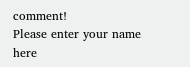comment!
Please enter your name here